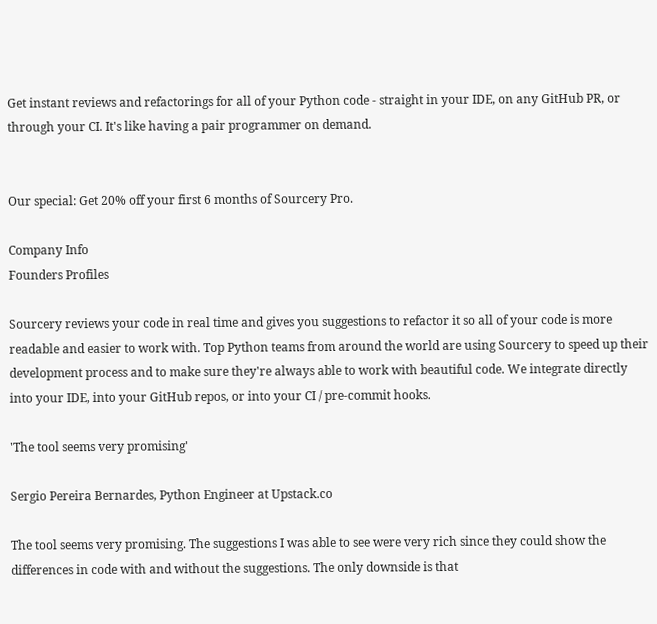Get instant reviews and refactorings for all of your Python code - straight in your IDE, on any GitHub PR, or through your CI. It's like having a pair programmer on demand.


Our special: Get 20% off your first 6 months of Sourcery Pro.

Company Info
Founders Profiles

Sourcery reviews your code in real time and gives you suggestions to refactor it so all of your code is more readable and easier to work with. Top Python teams from around the world are using Sourcery to speed up their development process and to make sure they're always able to work with beautiful code. We integrate directly into your IDE, into your GitHub repos, or into your CI / pre-commit hooks.

'The tool seems very promising'

Sergio Pereira Bernardes, Python Engineer at Upstack.co

The tool seems very promising. The suggestions I was able to see were very rich since they could show the differences in code with and without the suggestions. The only downside is that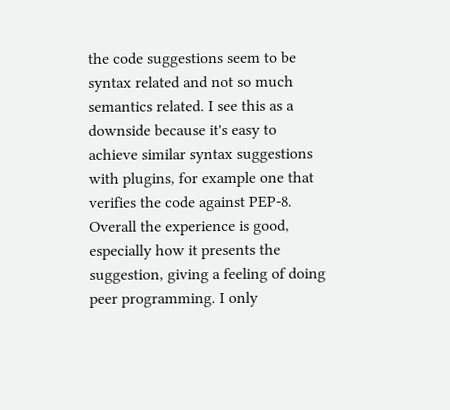the code suggestions seem to be syntax related and not so much semantics related. I see this as a downside because it's easy to achieve similar syntax suggestions with plugins, for example one that verifies the code against PEP-8. Overall the experience is good, especially how it presents the suggestion, giving a feeling of doing peer programming. I only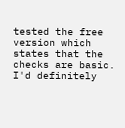tested the free version which states that the checks are basic. I'd definitely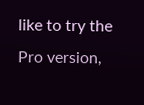like to try the Pro version,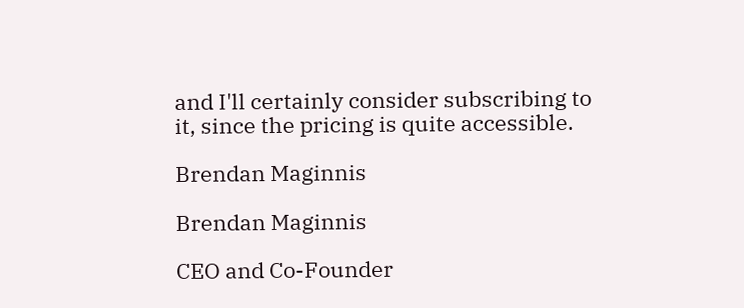and I'll certainly consider subscribing to it, since the pricing is quite accessible.

Brendan Maginnis

Brendan Maginnis

CEO and Co-Founder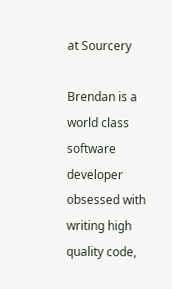at Sourcery

Brendan is a world class software developer obsessed with writing high quality code,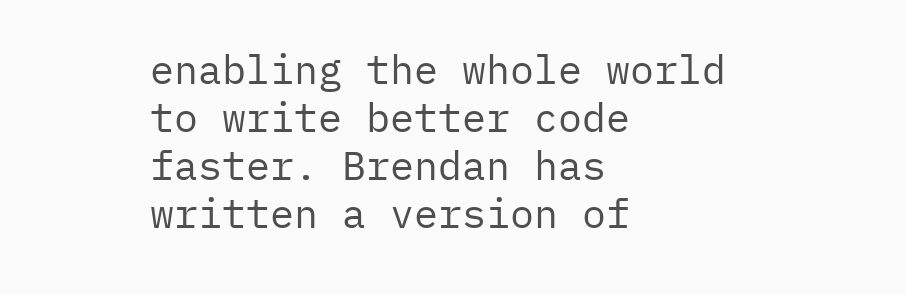enabling the whole world to write better code faster. Brendan has written a version of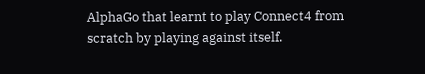AlphaGo that learnt to play Connect4 from scratch by playing against itself.